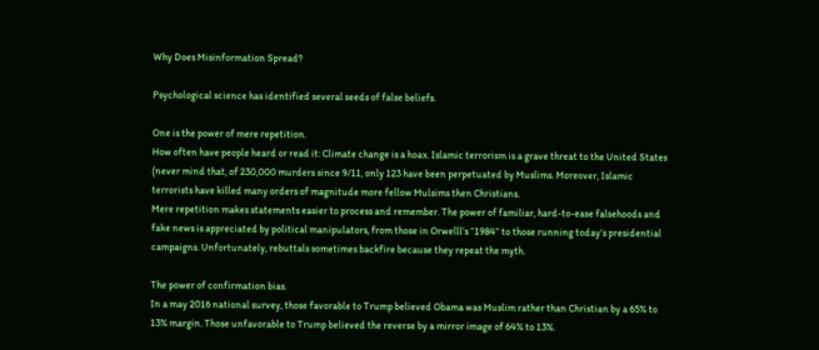Why Does Misinformation Spread?

Psychological science has identified several seeds of false beliefs.

One is the power of mere repetition.
How often have people heard or read it: Climate change is a hoax. Islamic terrorism is a grave threat to the United States (never mind that, of 230,000 murders since 9/11, only 123 have been perpetuated by Muslims. Moreover, Islamic terrorists have killed many orders of magnitude more fellow Mulsims then Christians.
Mere repetition makes statements easier to process and remember. The power of familiar, hard-to-ease falsehoods and fake news is appreciated by political manipulators, from those in Orwelll’s “1984” to those running today’s presidential campaigns. Unfortunately, rebuttals sometimes backfire because they repeat the myth.

The power of confirmation bias.
In a may 2016 national survey, those favorable to Trump believed Obama was Muslim rather than Christian by a 65% to 13% margin. Those unfavorable to Trump believed the reverse by a mirror image of 64% to 13%.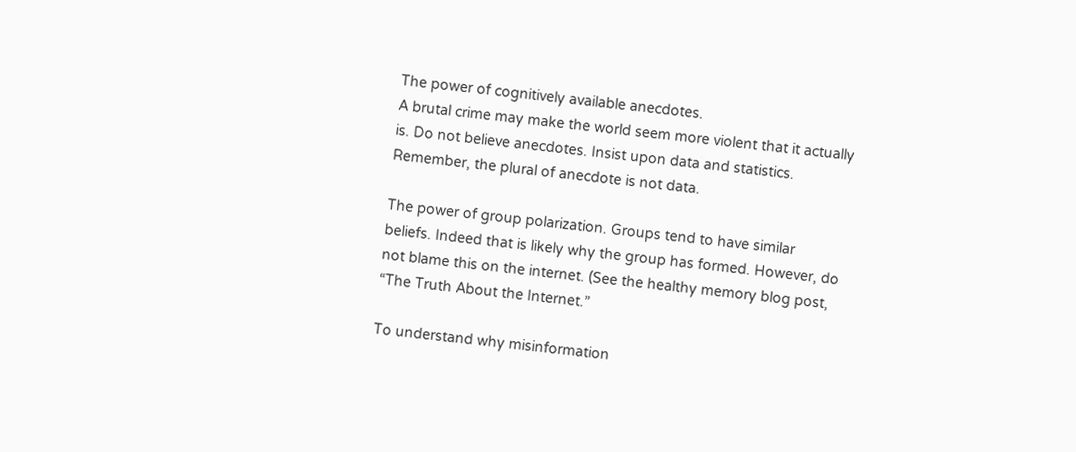The power of cognitively available anecdotes.
A brutal crime may make the world seem more violent that it actually is. Do not believe anecdotes. Insist upon data and statistics. Remember, the plural of anecdote is not data.

The power of group polarization. Groups tend to have similar beliefs. Indeed that is likely why the group has formed. However, do not blame this on the internet. (See the healthy memory blog post, “The Truth About the Internet.”

To understand why misinformation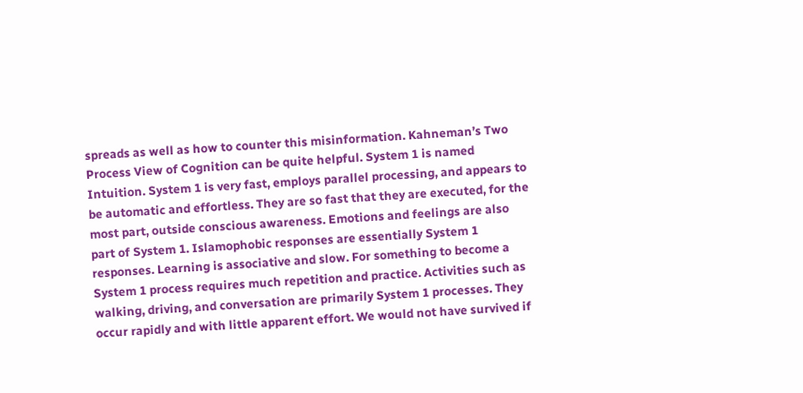spreads as well as how to counter this misinformation. Kahneman’s Two Process View of Cognition can be quite helpful. System 1 is named Intuition. System 1 is very fast, employs parallel processing, and appears to be automatic and effortless. They are so fast that they are executed, for the most part, outside conscious awareness. Emotions and feelings are also part of System 1. Islamophobic responses are essentially System 1 responses. Learning is associative and slow. For something to become a System 1 process requires much repetition and practice. Activities such as walking, driving, and conversation are primarily System 1 processes. They occur rapidly and with little apparent effort. We would not have survived if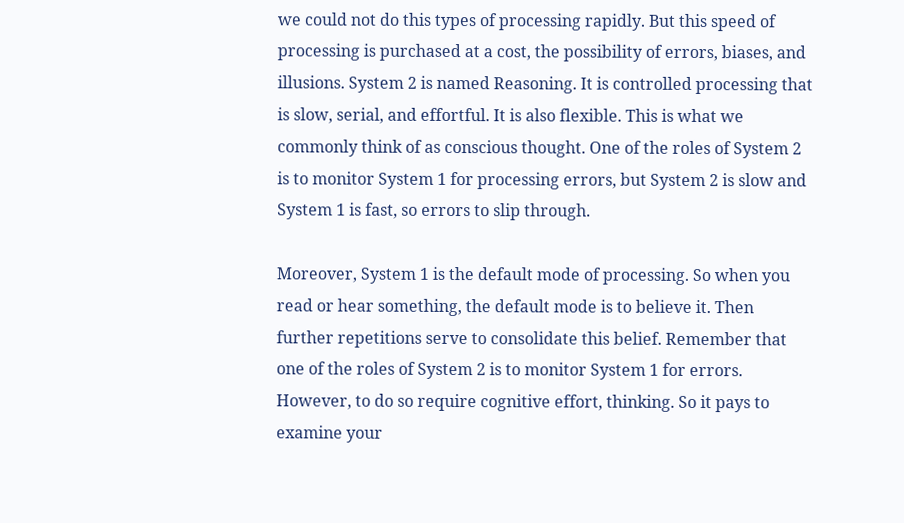we could not do this types of processing rapidly. But this speed of processing is purchased at a cost, the possibility of errors, biases, and illusions. System 2 is named Reasoning. It is controlled processing that is slow, serial, and effortful. It is also flexible. This is what we commonly think of as conscious thought. One of the roles of System 2 is to monitor System 1 for processing errors, but System 2 is slow and System 1 is fast, so errors to slip through.

Moreover, System 1 is the default mode of processing. So when you read or hear something, the default mode is to believe it. Then further repetitions serve to consolidate this belief. Remember that one of the roles of System 2 is to monitor System 1 for errors. However, to do so require cognitive effort, thinking. So it pays to examine your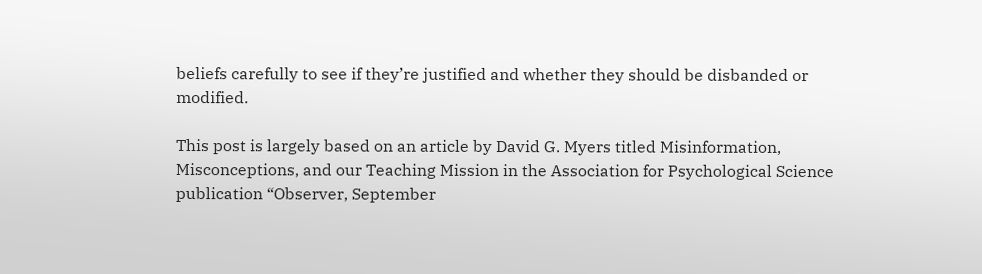beliefs carefully to see if they’re justified and whether they should be disbanded or modified.

This post is largely based on an article by David G. Myers titled Misinformation, Misconceptions, and our Teaching Mission in the Association for Psychological Science publication “Observer, September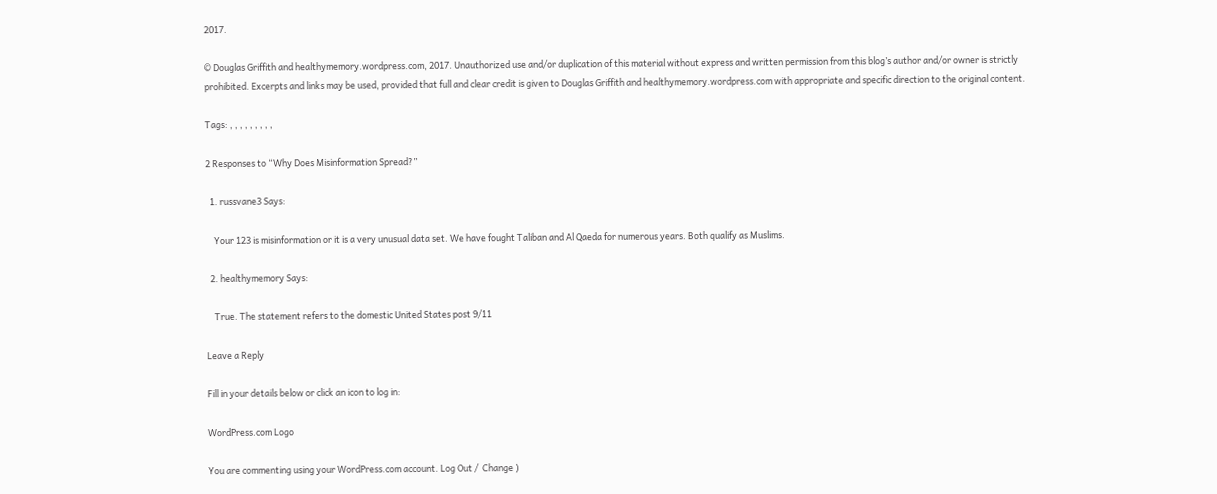2017.

© Douglas Griffith and healthymemory.wordpress.com, 2017. Unauthorized use and/or duplication of this material without express and written permission from this blog’s author and/or owner is strictly prohibited. Excerpts and links may be used, provided that full and clear credit is given to Douglas Griffith and healthymemory.wordpress.com with appropriate and specific direction to the original content.

Tags: , , , , , , , , ,

2 Responses to “Why Does Misinformation Spread?”

  1. russvane3 Says:

    Your 123 is misinformation or it is a very unusual data set. We have fought Taliban and Al Qaeda for numerous years. Both qualify as Muslims.

  2. healthymemory Says:

    True. The statement refers to the domestic United States post 9/11

Leave a Reply

Fill in your details below or click an icon to log in:

WordPress.com Logo

You are commenting using your WordPress.com account. Log Out /  Change )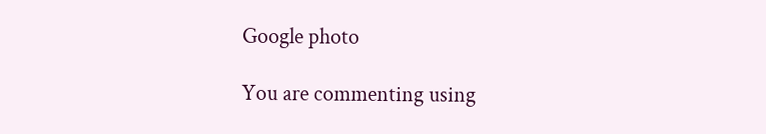Google photo

You are commenting using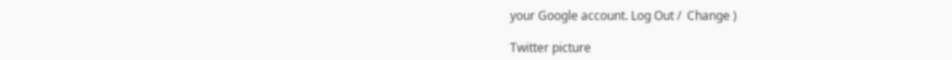your Google account. Log Out /  Change )

Twitter picture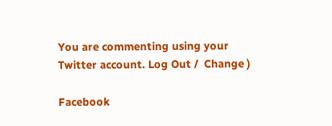You are commenting using your Twitter account. Log Out /  Change )

Facebook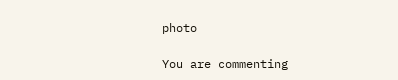photo

You are commenting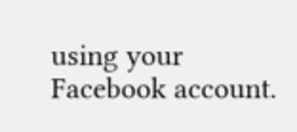using your Facebook account.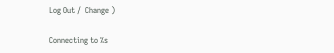Log Out /  Change )

Connecting to %s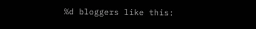%d bloggers like this: